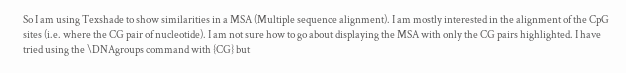So I am using Texshade to show similarities in a MSA (Multiple sequence alignment). I am mostly interested in the alignment of the CpG sites (i.e. where the CG pair of nucleotide). I am not sure how to go about displaying the MSA with only the CG pairs highlighted. I have tried using the \DNAgroups command with {CG} but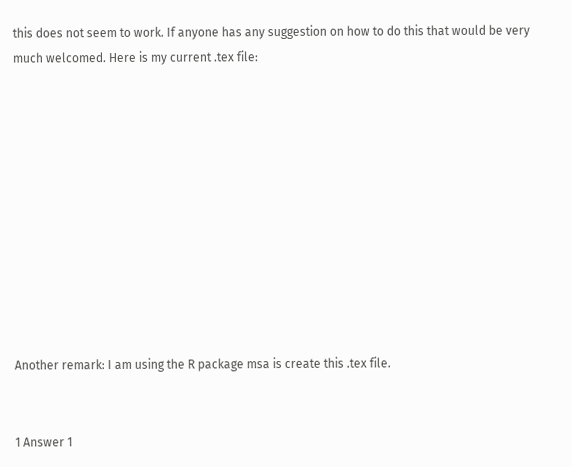this does not seem to work. If anyone has any suggestion on how to do this that would be very much welcomed. Here is my current .tex file:











Another remark: I am using the R package msa is create this .tex file.


1 Answer 1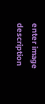enter image description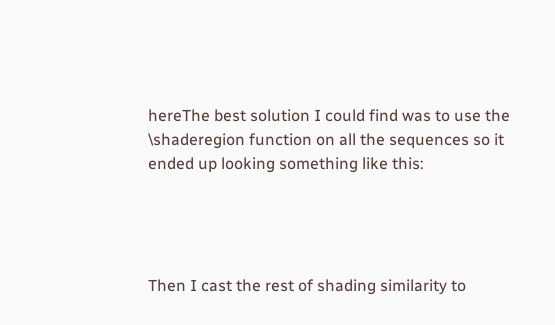hereThe best solution I could find was to use the \shaderegion function on all the sequences so it ended up looking something like this:




Then I cast the rest of shading similarity to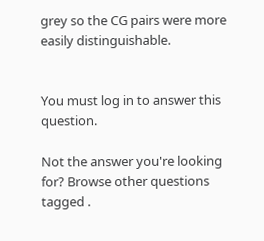grey so the CG pairs were more easily distinguishable.


You must log in to answer this question.

Not the answer you're looking for? Browse other questions tagged .